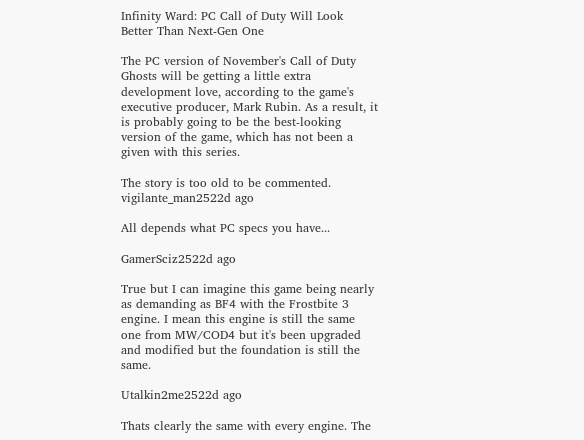Infinity Ward: PC Call of Duty Will Look Better Than Next-Gen One

The PC version of November's Call of Duty Ghosts will be getting a little extra development love, according to the game's executive producer, Mark Rubin. As a result, it is probably going to be the best-looking version of the game, which has not been a given with this series.

The story is too old to be commented.
vigilante_man2522d ago

All depends what PC specs you have...

GamerSciz2522d ago

True but I can imagine this game being nearly as demanding as BF4 with the Frostbite 3 engine. I mean this engine is still the same one from MW/COD4 but it's been upgraded and modified but the foundation is still the same.

Utalkin2me2522d ago

Thats clearly the same with every engine. The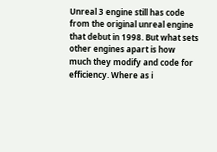Unreal 3 engine still has code from the original unreal engine that debut in 1998. But what sets other engines apart is how much they modify and code for efficiency. Where as i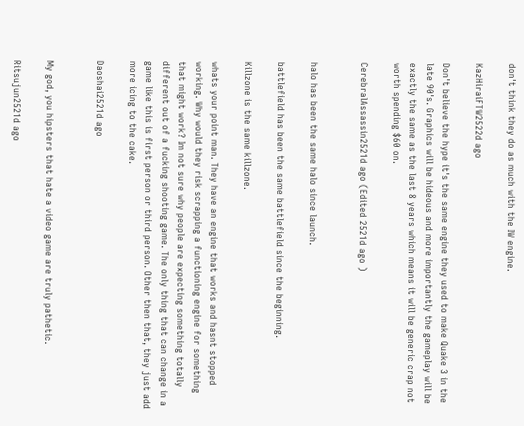don't think they do as much with the IW engine.

KazHiraiFTW2522d ago

Don't believe the hype it's the same engine they used to make Quake 3 in the late 90's. Graphics will be hideous and more importantly the gameplay will be exactly the same as the last 8 years which means it will be generic crap not worth spending $60 on.

CerebralAssassin2521d ago (Edited 2521d ago )


halo has been the same halo since launch.

battlefield has been the same battlefield since the beginning.

Killzone is the same killzone.

whats your point man. They have an engine that works and hasnt stopped working. Why would they risk scrapping a functioning engine for something that might work? Im not sure why people are expecting something totally different out of a fucking shooting game. The only thing that can change in a game like this is first person or third person. Other then that, they just add more icing to the cake.

Daoshai2521d ago


My god, you hipsters that hate a video game are truly pathetic.

Ritsujun2521d ago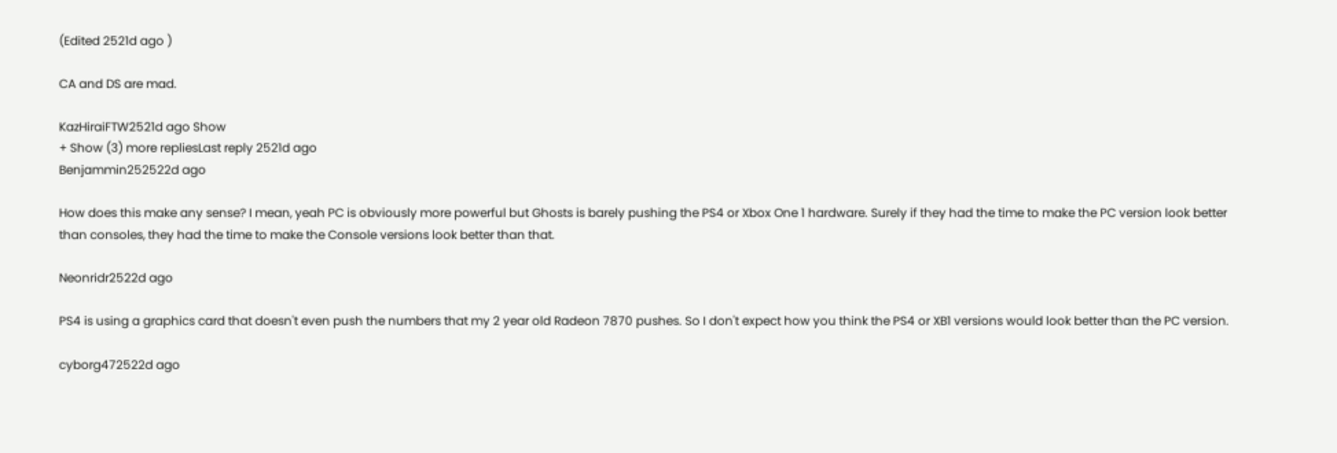(Edited 2521d ago )

CA and DS are mad.

KazHiraiFTW2521d ago Show
+ Show (3) more repliesLast reply 2521d ago
Benjammin252522d ago

How does this make any sense? I mean, yeah PC is obviously more powerful but Ghosts is barely pushing the PS4 or Xbox One 1 hardware. Surely if they had the time to make the PC version look better than consoles, they had the time to make the Console versions look better than that.

Neonridr2522d ago

PS4 is using a graphics card that doesn't even push the numbers that my 2 year old Radeon 7870 pushes. So I don't expect how you think the PS4 or XB1 versions would look better than the PC version.

cyborg472522d ago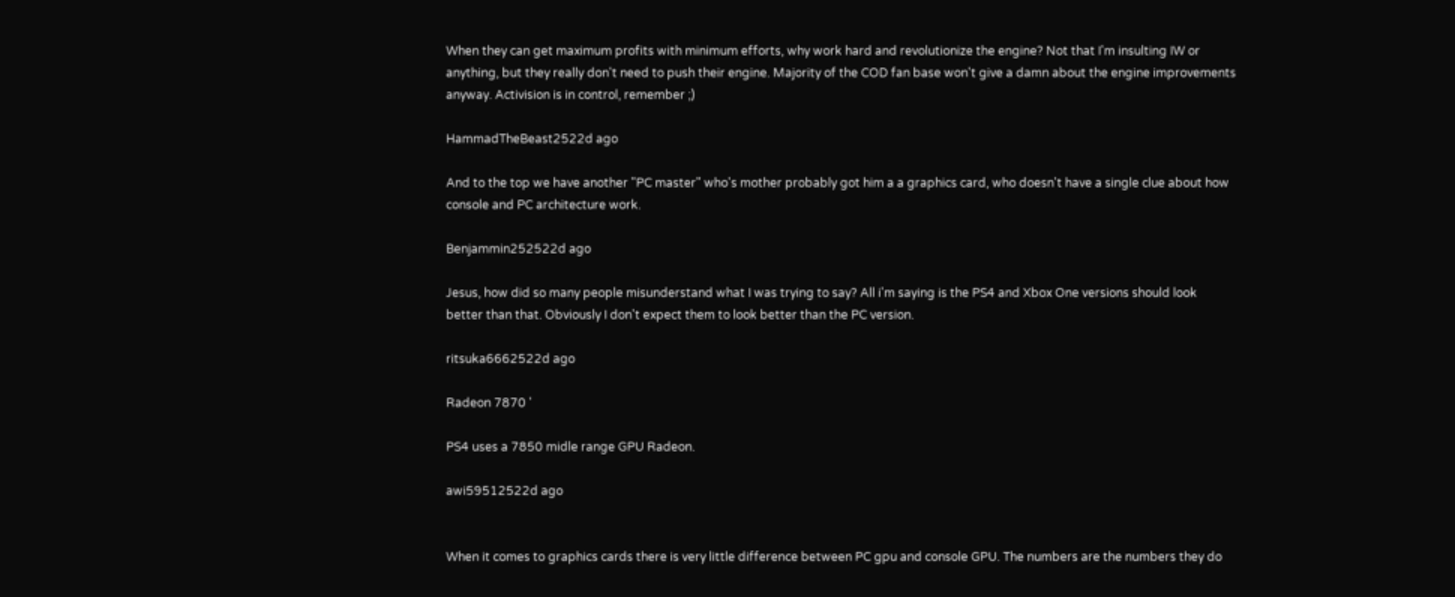When they can get maximum profits with minimum efforts, why work hard and revolutionize the engine? Not that I'm insulting IW or anything, but they really don't need to push their engine. Majority of the COD fan base won't give a damn about the engine improvements anyway. Activision is in control, remember ;)

HammadTheBeast2522d ago

And to the top we have another "PC master" who's mother probably got him a a graphics card, who doesn't have a single clue about how console and PC architecture work.

Benjammin252522d ago

Jesus, how did so many people misunderstand what I was trying to say? All i'm saying is the PS4 and Xbox One versions should look better than that. Obviously I don't expect them to look better than the PC version.

ritsuka6662522d ago

Radeon 7870 '

PS4 uses a 7850 midle range GPU Radeon.

awi59512522d ago


When it comes to graphics cards there is very little difference between PC gpu and console GPU. The numbers are the numbers they do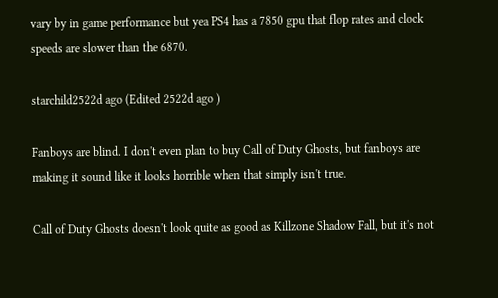vary by in game performance but yea PS4 has a 7850 gpu that flop rates and clock speeds are slower than the 6870.

starchild2522d ago (Edited 2522d ago )

Fanboys are blind. I don't even plan to buy Call of Duty Ghosts, but fanboys are making it sound like it looks horrible when that simply isn't true.

Call of Duty Ghosts doesn't look quite as good as Killzone Shadow Fall, but it's not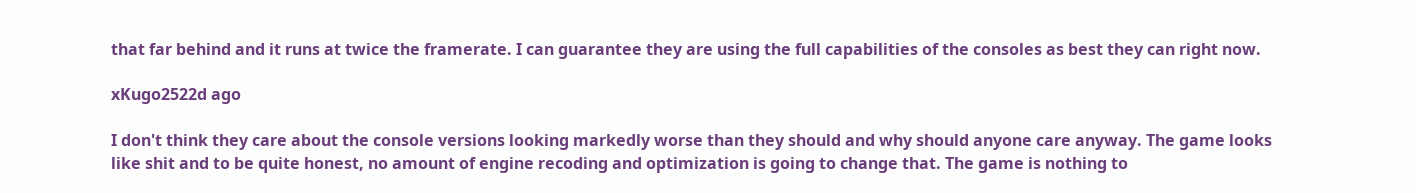that far behind and it runs at twice the framerate. I can guarantee they are using the full capabilities of the consoles as best they can right now.

xKugo2522d ago

I don't think they care about the console versions looking markedly worse than they should and why should anyone care anyway. The game looks like shit and to be quite honest, no amount of engine recoding and optimization is going to change that. The game is nothing to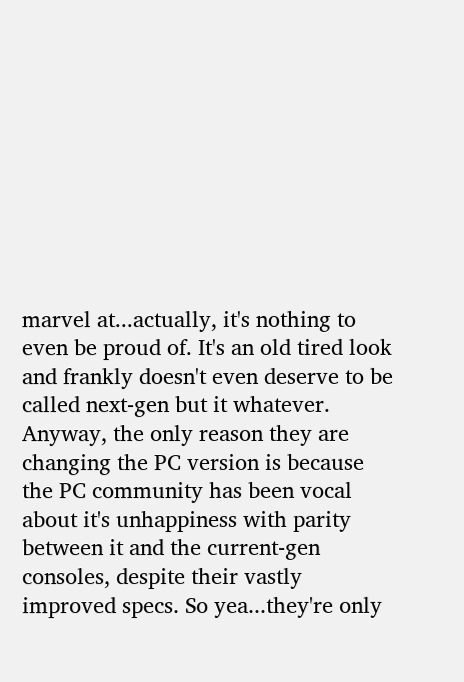marvel at...actually, it's nothing to even be proud of. It's an old tired look and frankly doesn't even deserve to be called next-gen but it whatever. Anyway, the only reason they are changing the PC version is because the PC community has been vocal about it's unhappiness with parity between it and the current-gen consoles, despite their vastly improved specs. So yea...they're only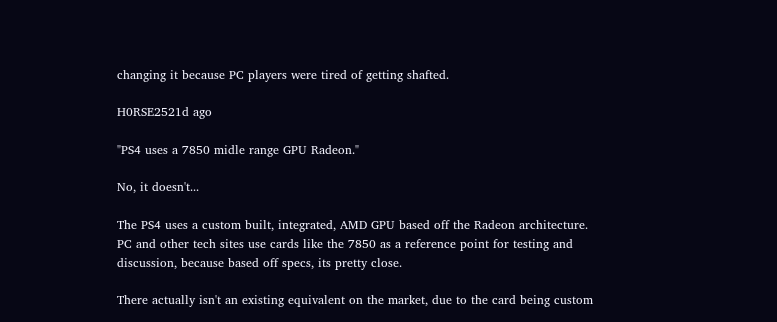changing it because PC players were tired of getting shafted.

H0RSE2521d ago

"PS4 uses a 7850 midle range GPU Radeon."

No, it doesn't...

The PS4 uses a custom built, integrated, AMD GPU based off the Radeon architecture. PC and other tech sites use cards like the 7850 as a reference point for testing and discussion, because based off specs, its pretty close.

There actually isn't an existing equivalent on the market, due to the card being custom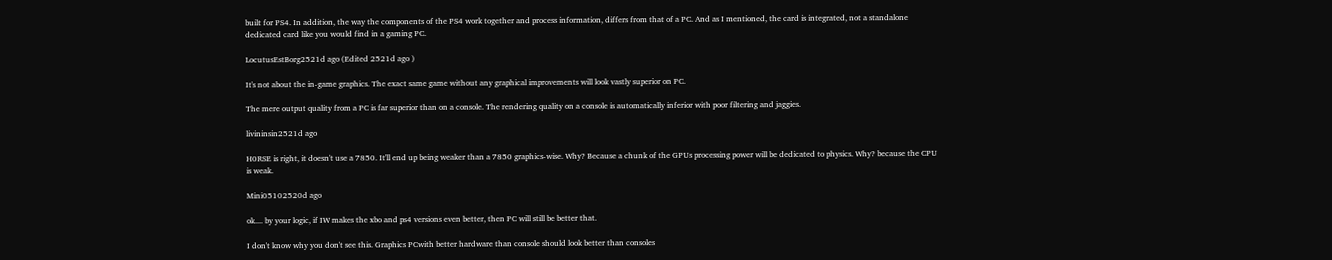built for PS4. In addition, the way the components of the PS4 work together and process information, differs from that of a PC. And as I mentioned, the card is integrated, not a standalone dedicated card like you would find in a gaming PC.

LocutusEstBorg2521d ago (Edited 2521d ago )

It's not about the in-game graphics. The exact same game without any graphical improvements will look vastly superior on PC.

The mere output quality from a PC is far superior than on a console. The rendering quality on a console is automatically inferior with poor filtering and jaggies.

livininsin2521d ago

H0RSE is right, it doesn't use a 7850. It'll end up being weaker than a 7850 graphics-wise. Why? Because a chunk of the GPUs processing power will be dedicated to physics. Why? because the CPU is weak.

Mini05102520d ago

ok.... by your logic, if IW makes the xbo and ps4 versions even better, then PC will still be better that.

I don't know why you don't see this. Graphics PCwith better hardware than console should look better than consoles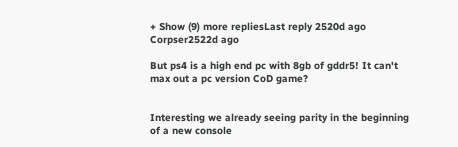+ Show (9) more repliesLast reply 2520d ago
Corpser2522d ago

But ps4 is a high end pc with 8gb of gddr5! It can't max out a pc version CoD game?


Interesting we already seeing parity in the beginning of a new console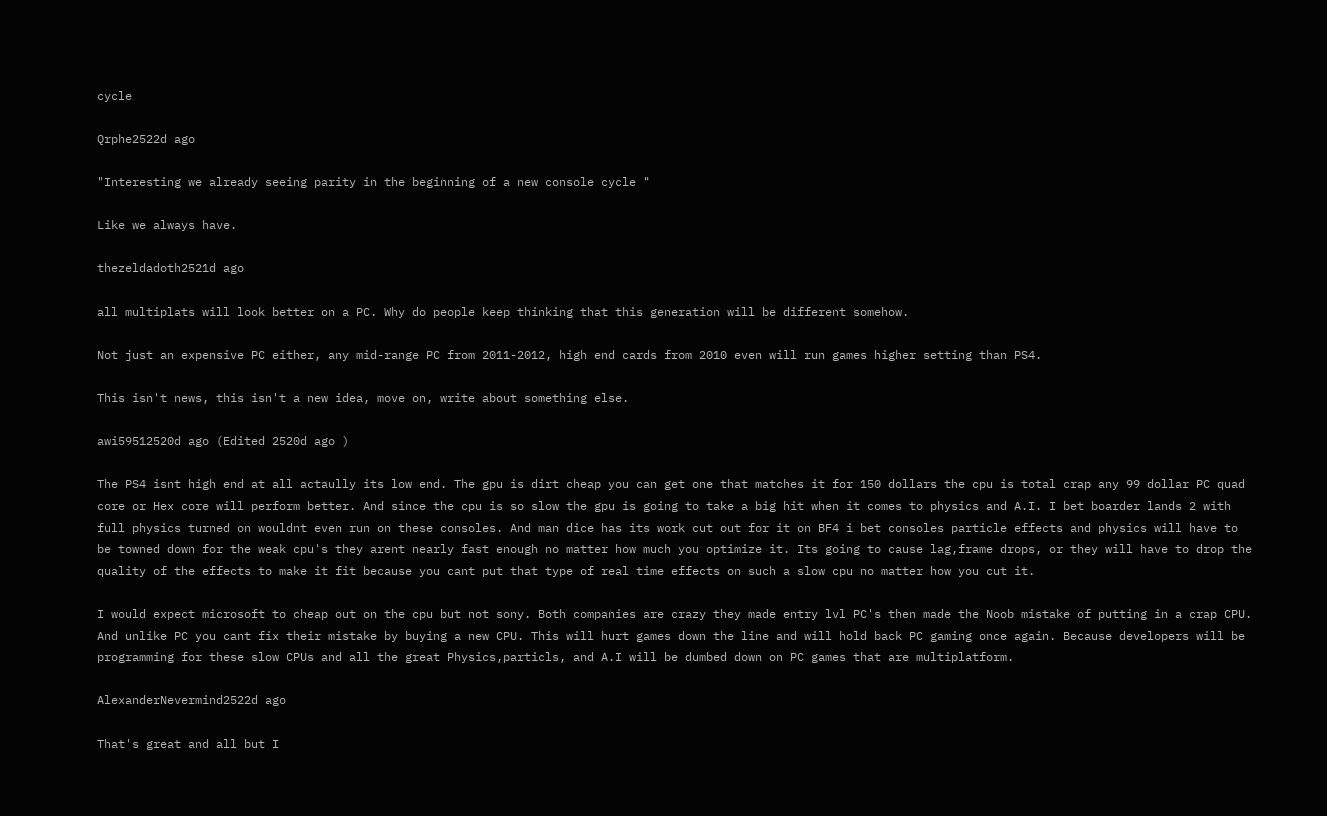cycle

Qrphe2522d ago

"Interesting we already seeing parity in the beginning of a new console cycle "

Like we always have.

thezeldadoth2521d ago

all multiplats will look better on a PC. Why do people keep thinking that this generation will be different somehow.

Not just an expensive PC either, any mid-range PC from 2011-2012, high end cards from 2010 even will run games higher setting than PS4.

This isn't news, this isn't a new idea, move on, write about something else.

awi59512520d ago (Edited 2520d ago )

The PS4 isnt high end at all actaully its low end. The gpu is dirt cheap you can get one that matches it for 150 dollars the cpu is total crap any 99 dollar PC quad core or Hex core will perform better. And since the cpu is so slow the gpu is going to take a big hit when it comes to physics and A.I. I bet boarder lands 2 with full physics turned on wouldnt even run on these consoles. And man dice has its work cut out for it on BF4 i bet consoles particle effects and physics will have to be towned down for the weak cpu's they arent nearly fast enough no matter how much you optimize it. Its going to cause lag,frame drops, or they will have to drop the quality of the effects to make it fit because you cant put that type of real time effects on such a slow cpu no matter how you cut it.

I would expect microsoft to cheap out on the cpu but not sony. Both companies are crazy they made entry lvl PC's then made the Noob mistake of putting in a crap CPU. And unlike PC you cant fix their mistake by buying a new CPU. This will hurt games down the line and will hold back PC gaming once again. Because developers will be programming for these slow CPUs and all the great Physics,particls, and A.I will be dumbed down on PC games that are multiplatform.

AlexanderNevermind2522d ago

That's great and all but I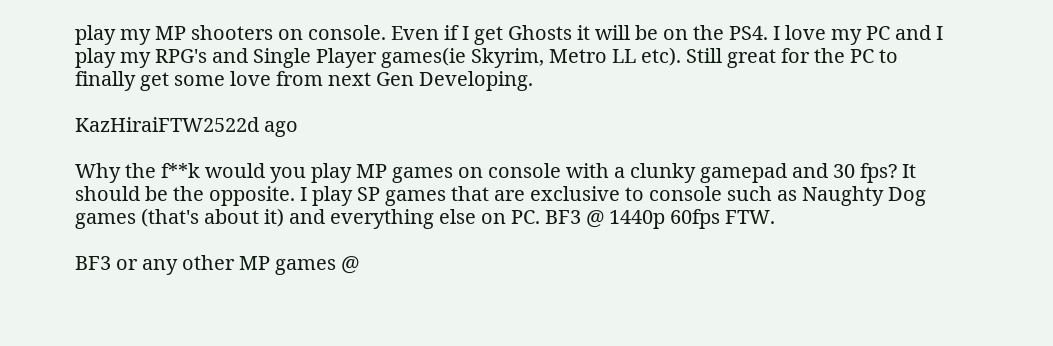play my MP shooters on console. Even if I get Ghosts it will be on the PS4. I love my PC and I play my RPG's and Single Player games(ie Skyrim, Metro LL etc). Still great for the PC to finally get some love from next Gen Developing.

KazHiraiFTW2522d ago

Why the f**k would you play MP games on console with a clunky gamepad and 30 fps? It should be the opposite. I play SP games that are exclusive to console such as Naughty Dog games (that's about it) and everything else on PC. BF3 @ 1440p 60fps FTW.

BF3 or any other MP games @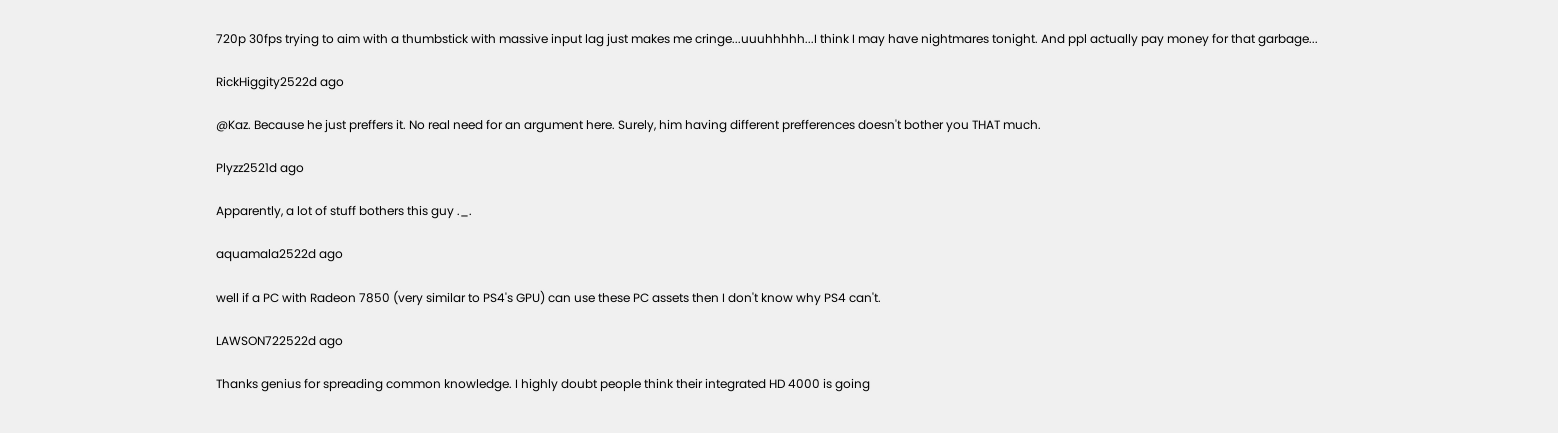720p 30fps trying to aim with a thumbstick with massive input lag just makes me cringe...uuuhhhhh...I think I may have nightmares tonight. And ppl actually pay money for that garbage...

RickHiggity2522d ago

@Kaz. Because he just preffers it. No real need for an argument here. Surely, him having different prefferences doesn't bother you THAT much.

Plyzz2521d ago

Apparently, a lot of stuff bothers this guy ._.

aquamala2522d ago

well if a PC with Radeon 7850 (very similar to PS4's GPU) can use these PC assets then I don't know why PS4 can't.

LAWSON722522d ago

Thanks genius for spreading common knowledge. I highly doubt people think their integrated HD 4000 is going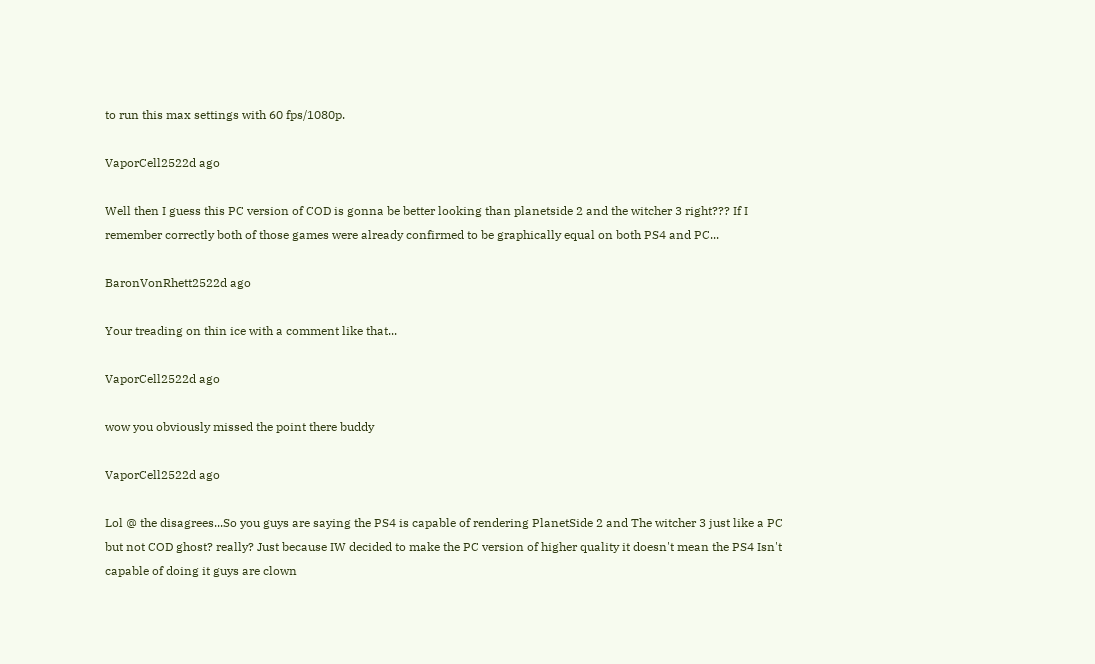to run this max settings with 60 fps/1080p.

VaporCell2522d ago

Well then I guess this PC version of COD is gonna be better looking than planetside 2 and the witcher 3 right??? If I remember correctly both of those games were already confirmed to be graphically equal on both PS4 and PC...

BaronVonRhett2522d ago

Your treading on thin ice with a comment like that...

VaporCell2522d ago

wow you obviously missed the point there buddy

VaporCell2522d ago

Lol @ the disagrees...So you guys are saying the PS4 is capable of rendering PlanetSide 2 and The witcher 3 just like a PC but not COD ghost? really? Just because IW decided to make the PC version of higher quality it doesn't mean the PS4 Isn't capable of doing it guys are clown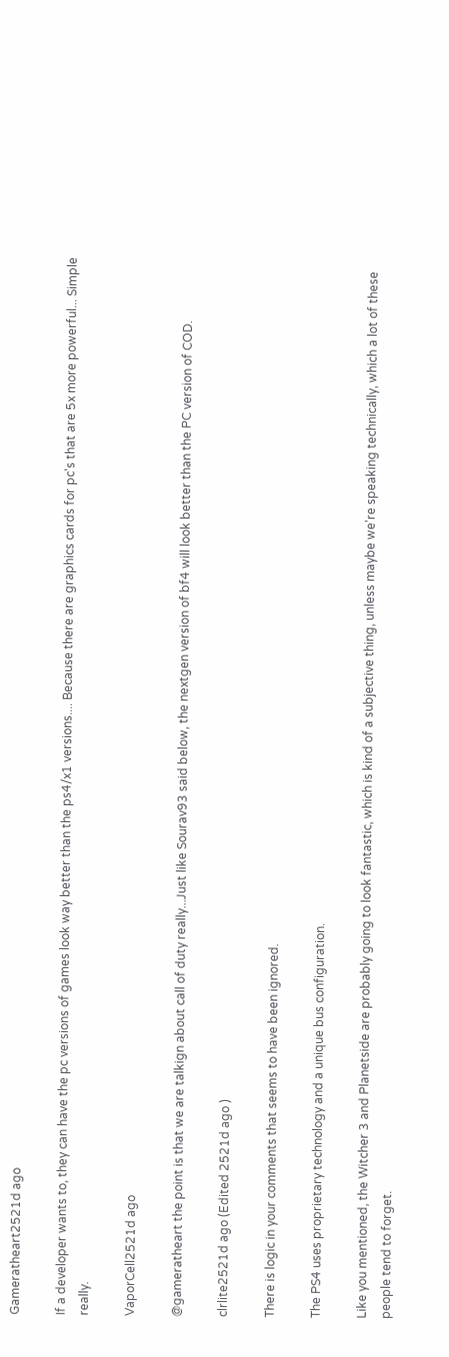Gameratheart2521d ago

If a developer wants to, they can have the pc versions of games look way better than the ps4/x1 versions.... Because there are graphics cards for pc's that are 5x more powerful... Simple really.

VaporCell2521d ago

@gameratheart the point is that we are talkign about call of duty really...Just like Sourav93 said below, the nextgen version of bf4 will look better than the PC version of COD.

clrlite2521d ago (Edited 2521d ago )

There is logic in your comments that seems to have been ignored.

The PS4 uses proprietary technology and a unique bus configuration.

Like you mentioned, the Witcher 3 and Planetside are probably going to look fantastic, which is kind of a subjective thing, unless maybe we're speaking technically, which a lot of these people tend to forget.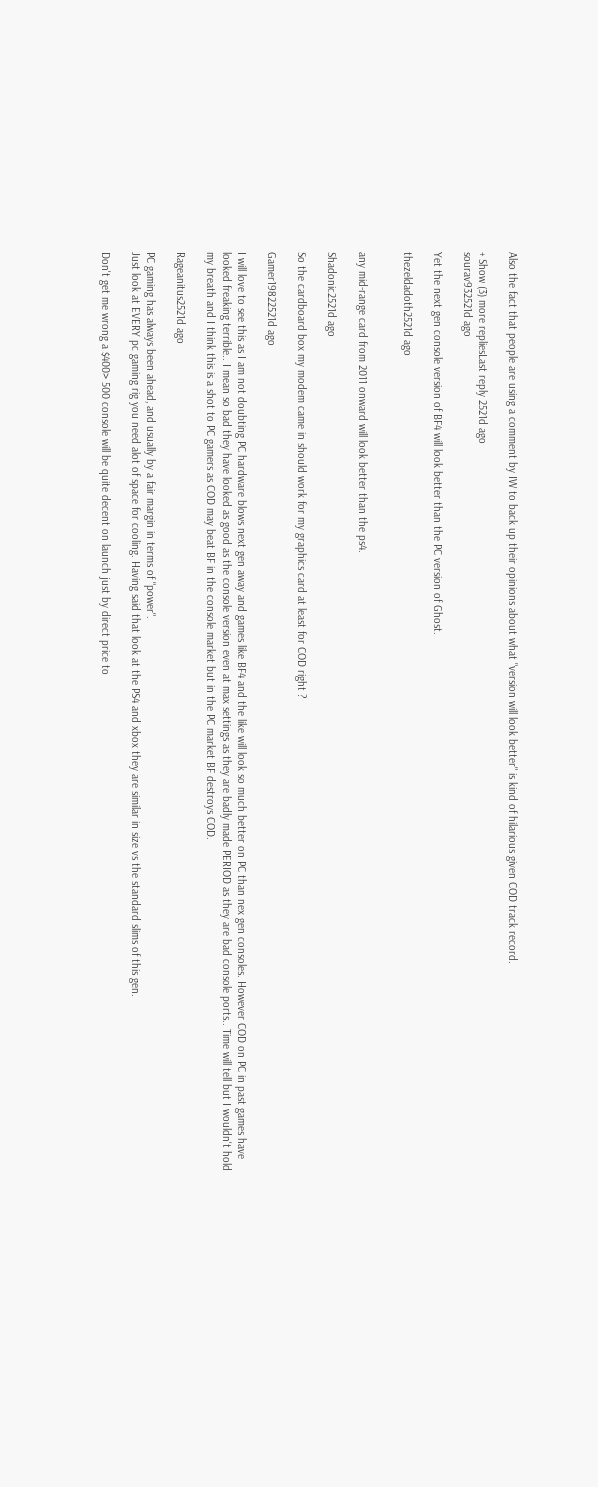Also the fact that people are using a comment by IW to back up their opinions about what "version will look better" is kind of hilarious given COD track record.

+ Show (3) more repliesLast reply 2521d ago
sourav932521d ago

Yet the next gen console version of BF4 will look better than the PC version of Ghost.

thezeldadoth2521d ago


any mid-range card from 2011 onward will look better than the ps4.

Shadonic2521d ago

So the cardboard box my modem came in should work for my graphics card at least for COD right ?

Gamer19822521d ago

I will love to see this as I am not doubting PC hardware blows next gen away and games like BF4 and the like will look so much better on PC than nex gen consoles. However COD on PC in past games have looked freaking terrible.. I mean so bad they have looked as good as the console version even at max settings as they are badly made PERIOD as they are bad console ports.. Time will tell but I wouldn't hold my breath and I think this is a shot to PC gamers as COD may beat BF in the console market but in the PC market BF destroys COD.

Rageanitus2521d ago

PC gaming has always been ahead, and usually by a fair margin in terms of "power".
Just look at EVERY pc gaming rig you need alot of space for cooling. Having said that look at the PS4 and xbox they are similar in size vs the standard slims of this gen.

Don't get me wrong a $400> 500 console will be quite decent on launch just by direct price to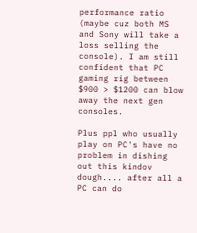performance ratio (maybe cuz both MS and Sony will take a loss selling the console). I am still confident that PC gaming rig between $900 > $1200 can blow away the next gen consoles.

Plus ppl who usually play on PC's have no problem in dishing out this kindov dough.... after all a PC can do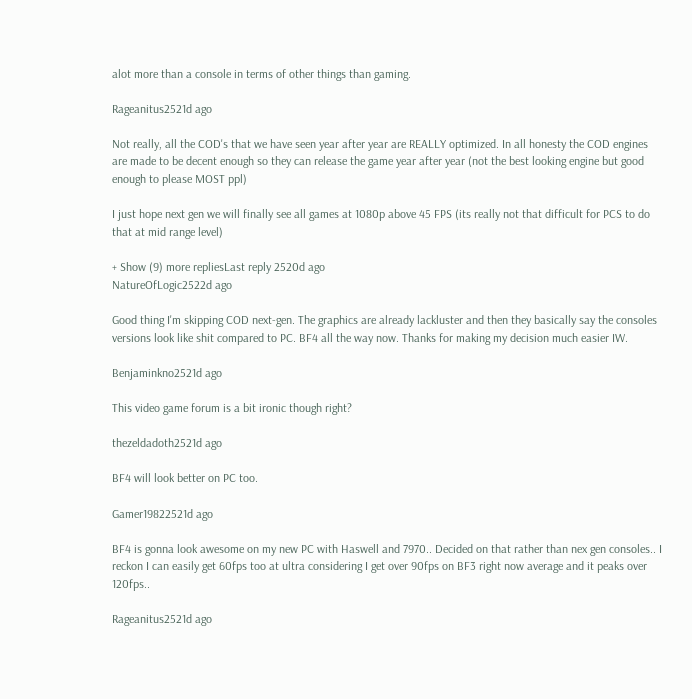alot more than a console in terms of other things than gaming.

Rageanitus2521d ago

Not really, all the COD's that we have seen year after year are REALLY optimized. In all honesty the COD engines are made to be decent enough so they can release the game year after year (not the best looking engine but good enough to please MOST ppl)

I just hope next gen we will finally see all games at 1080p above 45 FPS (its really not that difficult for PCS to do that at mid range level)

+ Show (9) more repliesLast reply 2520d ago
NatureOfLogic2522d ago

Good thing I'm skipping COD next-gen. The graphics are already lackluster and then they basically say the consoles versions look like shit compared to PC. BF4 all the way now. Thanks for making my decision much easier IW.

Benjaminkno2521d ago

This video game forum is a bit ironic though right?

thezeldadoth2521d ago

BF4 will look better on PC too.

Gamer19822521d ago

BF4 is gonna look awesome on my new PC with Haswell and 7970.. Decided on that rather than nex gen consoles.. I reckon I can easily get 60fps too at ultra considering I get over 90fps on BF3 right now average and it peaks over 120fps..

Rageanitus2521d ago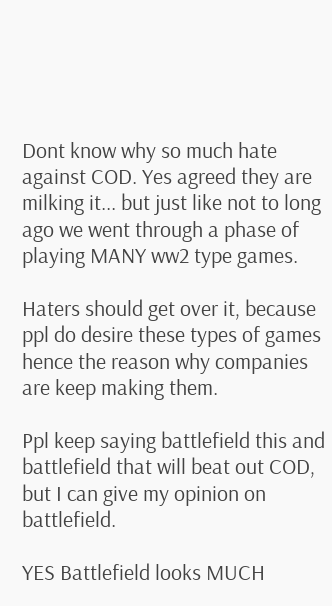Dont know why so much hate against COD. Yes agreed they are milking it... but just like not to long ago we went through a phase of playing MANY ww2 type games.

Haters should get over it, because ppl do desire these types of games hence the reason why companies are keep making them.

Ppl keep saying battlefield this and battlefield that will beat out COD, but I can give my opinion on battlefield.

YES Battlefield looks MUCH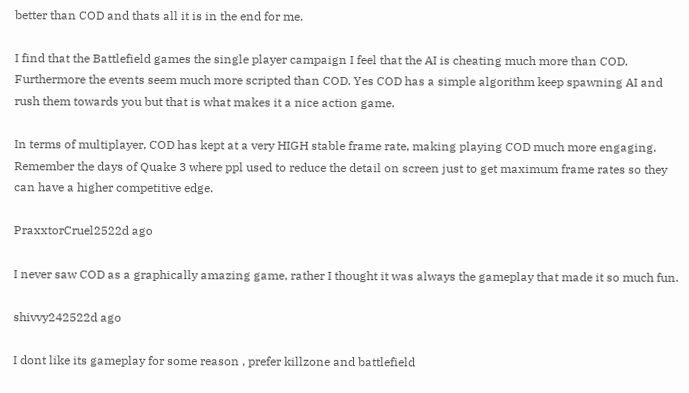better than COD and thats all it is in the end for me.

I find that the Battlefield games the single player campaign I feel that the AI is cheating much more than COD. Furthermore the events seem much more scripted than COD. Yes COD has a simple algorithm keep spawning AI and rush them towards you but that is what makes it a nice action game.

In terms of multiplayer, COD has kept at a very HIGH stable frame rate, making playing COD much more engaging. Remember the days of Quake 3 where ppl used to reduce the detail on screen just to get maximum frame rates so they can have a higher competitive edge.

PraxxtorCruel2522d ago

I never saw COD as a graphically amazing game, rather I thought it was always the gameplay that made it so much fun.

shivvy242522d ago

I dont like its gameplay for some reason , prefer killzone and battlefield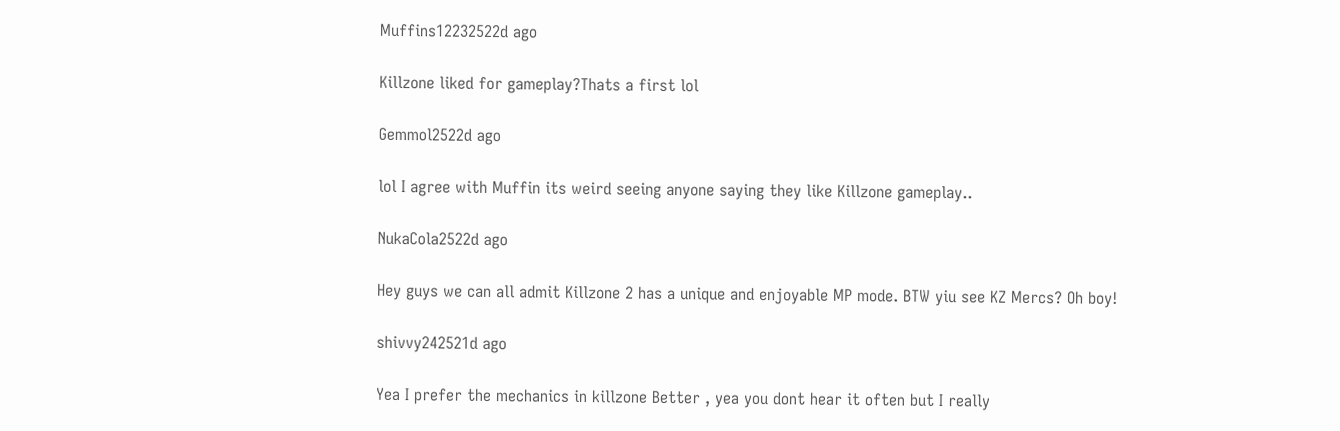Muffins12232522d ago

Killzone liked for gameplay?Thats a first lol

Gemmol2522d ago

lol I agree with Muffin its weird seeing anyone saying they like Killzone gameplay..

NukaCola2522d ago

Hey guys we can all admit Killzone 2 has a unique and enjoyable MP mode. BTW yiu see KZ Mercs? Oh boy!

shivvy242521d ago

Yea I prefer the mechanics in killzone Better , yea you dont hear it often but I really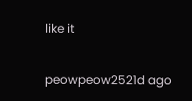like it

peowpeow2521d ago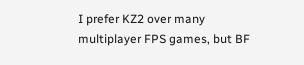I prefer KZ2 over many multiplayer FPS games, but BF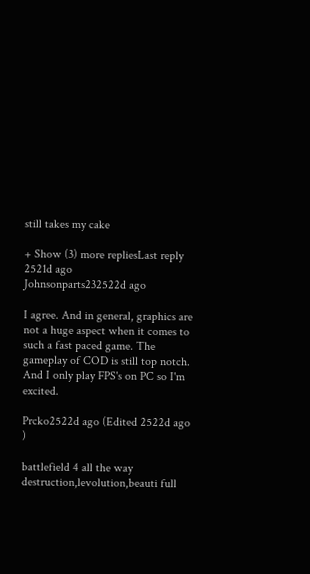still takes my cake

+ Show (3) more repliesLast reply 2521d ago
Johnsonparts232522d ago

I agree. And in general, graphics are not a huge aspect when it comes to such a fast paced game. The gameplay of COD is still top notch. And I only play FPS's on PC so I'm excited.

Prcko2522d ago (Edited 2522d ago )

battlefield 4 all the way
destruction,levolution,beauti full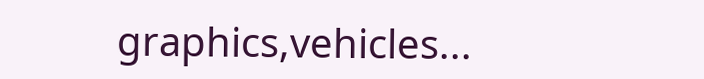graphics,vehicles...